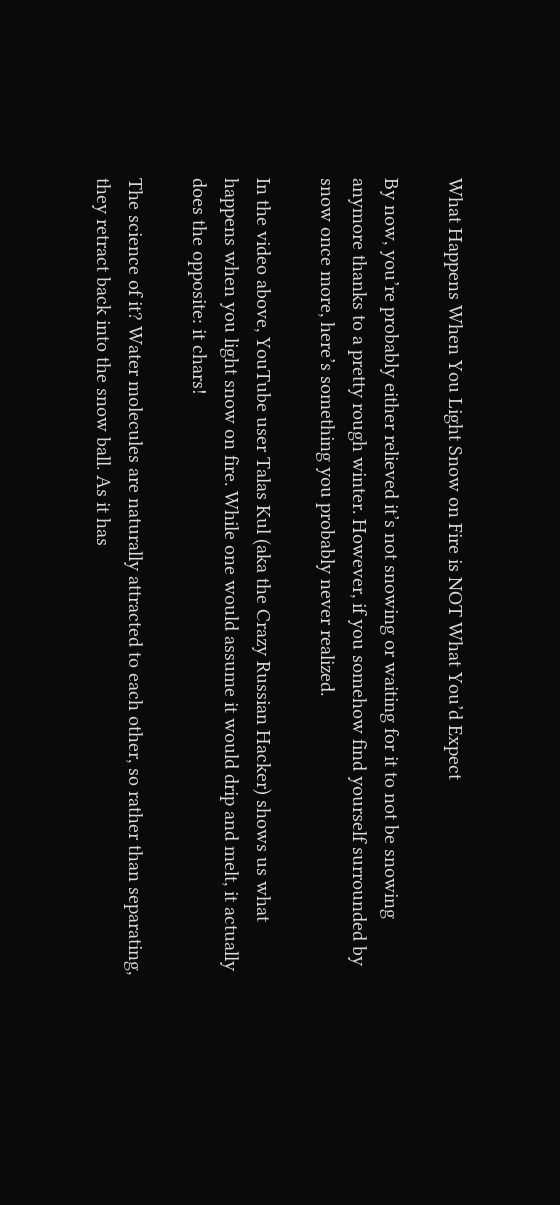What Happens When You Light Snow on Fire is NOT What You’d Expect

By now, you’re probably either relieved it’s not snowing or waiting for it to not be snowing anymore thanks to a pretty rough winter. However, if you somehow find yourself surrounded by snow once more, here’s something you probably never realized.

In the video above, YouTube user Talas Kul (aka the Crazy Russian Hacker) shows us what happens when you light snow on fire. While one would assume it would drip and melt, it actually does the opposite: it chars!

The science of it? Water molecules are naturally attracted to each other, so rather than separating, they retract back into the snow ball. As it has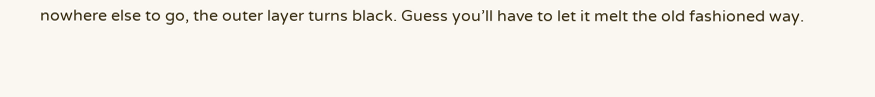nowhere else to go, the outer layer turns black. Guess you’ll have to let it melt the old fashioned way.